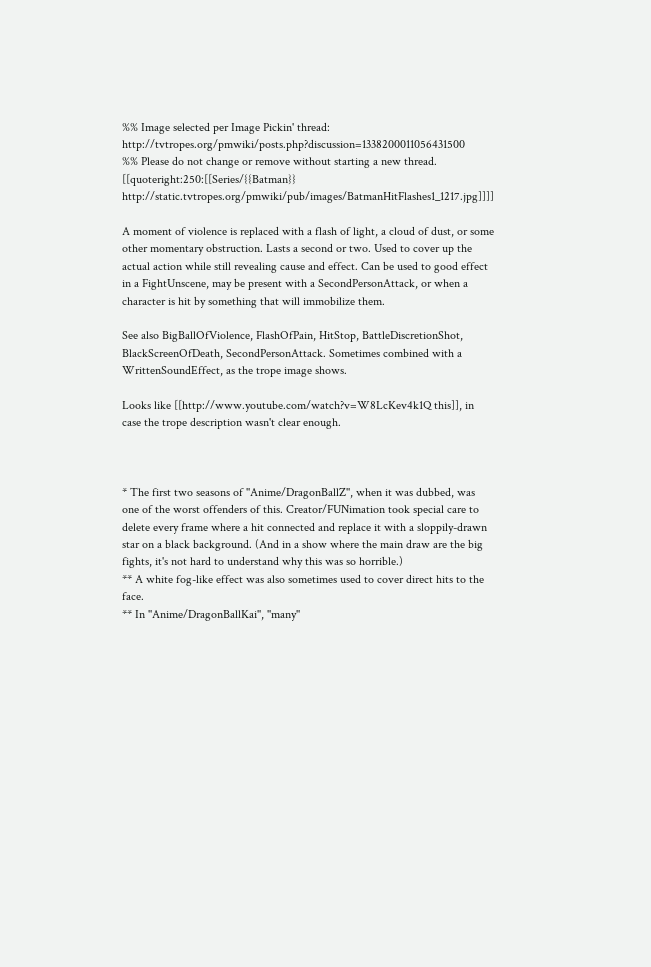%% Image selected per Image Pickin' thread: http://tvtropes.org/pmwiki/posts.php?discussion=1338200011056431500
%% Please do not change or remove without starting a new thread.
[[quoteright:250:[[Series/{{Batman}} http://static.tvtropes.org/pmwiki/pub/images/BatmanHitFlashes1_1217.jpg]]]]

A moment of violence is replaced with a flash of light, a cloud of dust, or some other momentary obstruction. Lasts a second or two. Used to cover up the actual action while still revealing cause and effect. Can be used to good effect in a FightUnscene, may be present with a SecondPersonAttack, or when a character is hit by something that will immobilize them.

See also BigBallOfViolence, FlashOfPain, HitStop, BattleDiscretionShot, BlackScreenOfDeath, SecondPersonAttack. Sometimes combined with a WrittenSoundEffect, as the trope image shows.

Looks like [[http://www.youtube.com/watch?v=W8LcKev4k1Q this]], in case the trope description wasn't clear enough.



* The first two seasons of ''Anime/DragonBallZ'', when it was dubbed, was one of the worst offenders of this. Creator/FUNimation took special care to delete every frame where a hit connected and replace it with a sloppily-drawn star on a black background. (And in a show where the main draw are the big fights, it's not hard to understand why this was so horrible.)
** A white fog-like effect was also sometimes used to cover direct hits to the face.
** In ''Anime/DragonBallKai'', ''many''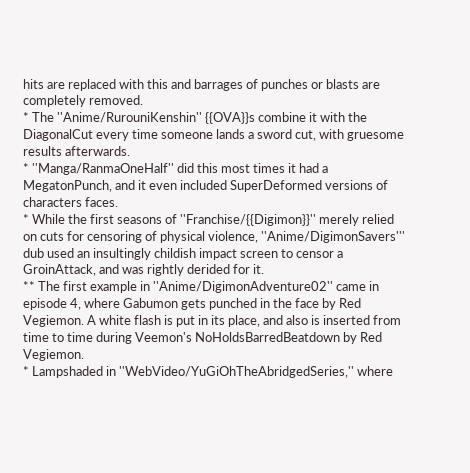hits are replaced with this and barrages of punches or blasts are completely removed.
* The ''Anime/RurouniKenshin'' {{OVA}}s combine it with the DiagonalCut every time someone lands a sword cut, with gruesome results afterwards.
* ''Manga/RanmaOneHalf'' did this most times it had a MegatonPunch, and it even included SuperDeformed versions of characters faces.
* While the first seasons of ''Franchise/{{Digimon}}'' merely relied on cuts for censoring of physical violence, ''Anime/DigimonSavers''' dub used an insultingly childish impact screen to censor a GroinAttack, and was rightly derided for it.
** The first example in ''Anime/DigimonAdventure02'' came in episode 4, where Gabumon gets punched in the face by Red Vegiemon. A white flash is put in its place, and also is inserted from time to time during Veemon's NoHoldsBarredBeatdown by Red Vegiemon.
* Lampshaded in ''WebVideo/YuGiOhTheAbridgedSeries,'' where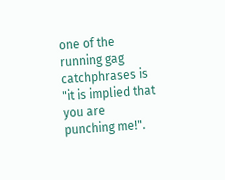one of the running gag catchphrases is "it is implied that you are punching me!".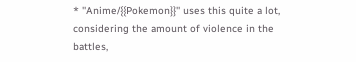* ''Anime/{{Pokemon}}'' uses this quite a lot, considering the amount of violence in the battles,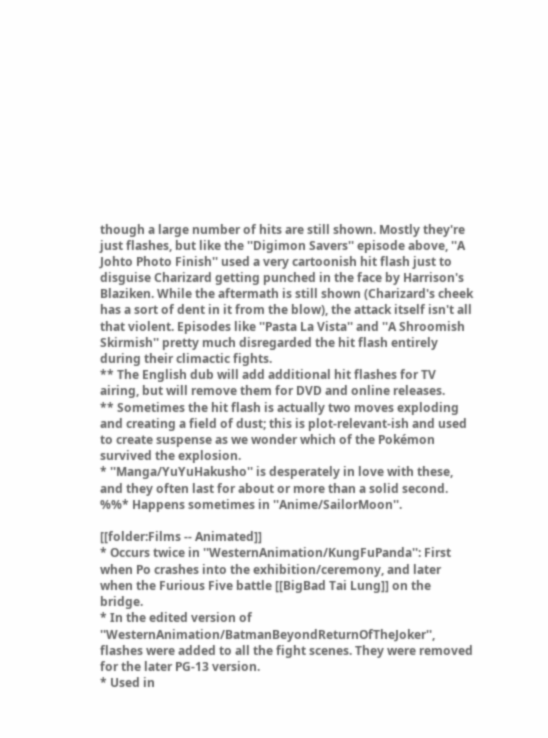though a large number of hits are still shown. Mostly they're just flashes, but like the ''Digimon Savers'' episode above, ''A Johto Photo Finish'' used a very cartoonish hit flash just to disguise Charizard getting punched in the face by Harrison's Blaziken. While the aftermath is still shown (Charizard's cheek has a sort of dent in it from the blow), the attack itself isn't all that violent. Episodes like ''Pasta La Vista'' and ''A Shroomish Skirmish'' pretty much disregarded the hit flash entirely during their climactic fights.
** The English dub will add additional hit flashes for TV airing, but will remove them for DVD and online releases.
** Sometimes the hit flash is actually two moves exploding and creating a field of dust; this is plot-relevant-ish and used to create suspense as we wonder which of the Pokémon survived the explosion.
* ''Manga/YuYuHakusho'' is desperately in love with these, and they often last for about or more than a solid second.
%%* Happens sometimes in ''Anime/SailorMoon''.

[[folder:Films -- Animated]]
* Occurs twice in ''WesternAnimation/KungFuPanda'': First when Po crashes into the exhibition/ceremony, and later when the Furious Five battle [[BigBad Tai Lung]] on the bridge.
* In the edited version of ''WesternAnimation/BatmanBeyondReturnOfTheJoker'', flashes were added to all the fight scenes. They were removed for the later PG-13 version.
* Used in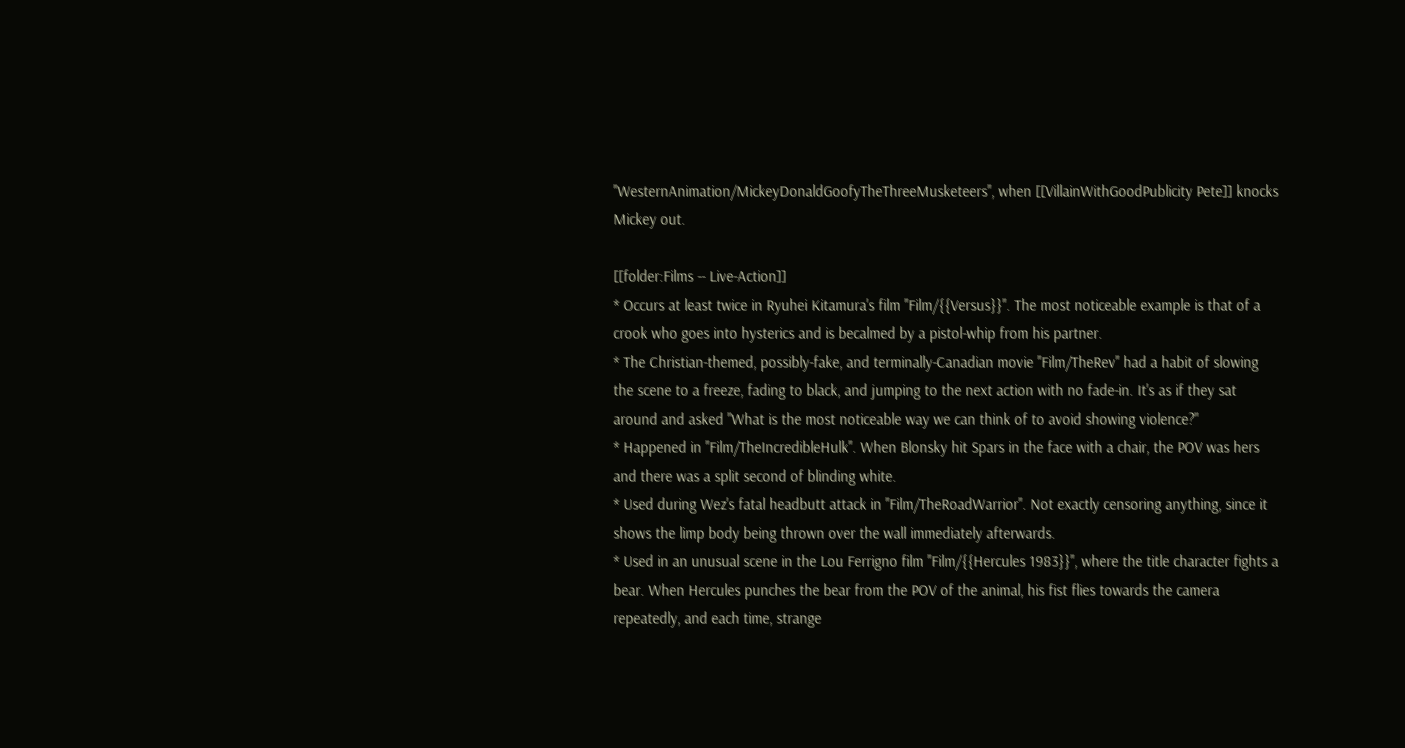''WesternAnimation/MickeyDonaldGoofyTheThreeMusketeers'', when [[VillainWithGoodPublicity Pete]] knocks Mickey out.

[[folder:Films -- Live-Action]]
* Occurs at least twice in Ryuhei Kitamura's film ''Film/{{Versus}}''. The most noticeable example is that of a crook who goes into hysterics and is becalmed by a pistol-whip from his partner.
* The Christian-themed, possibly-fake, and terminally-Canadian movie ''Film/TheRev'' had a habit of slowing the scene to a freeze, fading to black, and jumping to the next action with no fade-in. It's as if they sat around and asked "What is the most noticeable way we can think of to avoid showing violence?"
* Happened in ''Film/TheIncredibleHulk''. When Blonsky hit Spars in the face with a chair, the POV was hers and there was a split second of blinding white.
* Used during Wez's fatal headbutt attack in ''Film/TheRoadWarrior''. Not exactly censoring anything, since it shows the limp body being thrown over the wall immediately afterwards.
* Used in an unusual scene in the Lou Ferrigno film ''Film/{{Hercules 1983}}'', where the title character fights a bear. When Hercules punches the bear from the POV of the animal, his fist flies towards the camera repeatedly, and each time, strange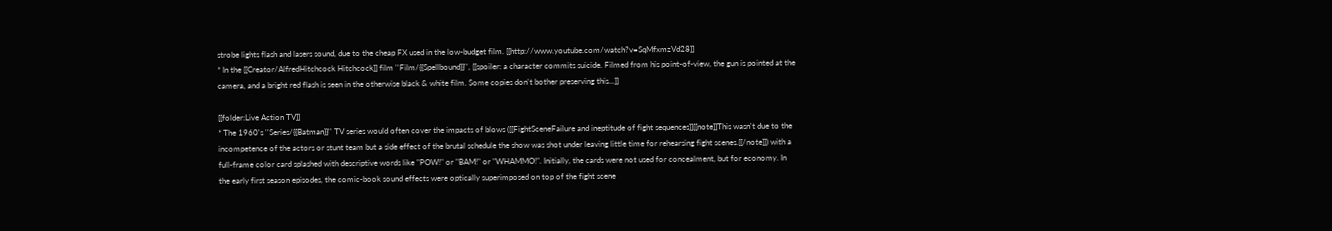strobe lights flash and lasers sound, due to the cheap FX used in the low-budget film. [[http://www.youtube.com/watch?v=SqMfxmzVd28]]
* In the [[Creator/AlfredHitchcock Hitchcock]] film ''Film/{{Spellbound}}'', [[spoiler: a character commits suicide. Filmed from his point-of-view, the gun is pointed at the camera, and a bright red flash is seen in the otherwise black & white film. Some copies don't bother preserving this...]]

[[folder:Live Action TV]]
* The 1960's ''Series/{{Batman}}'' TV series would often cover the impacts of blows ([[FightSceneFailure and ineptitude of fight sequences]][[note]]This wasn't due to the incompetence of the actors or stunt team but a side effect of the brutal schedule the show was shot under leaving little time for rehearsing fight scenes.[[/note]]) with a full-frame color card splashed with descriptive words like "POW!" or "BAM!" or "WHAMMO!". Initially, the cards were not used for concealment, but for economy. In the early first season episodes, the comic-book sound effects were optically superimposed on top of the fight scene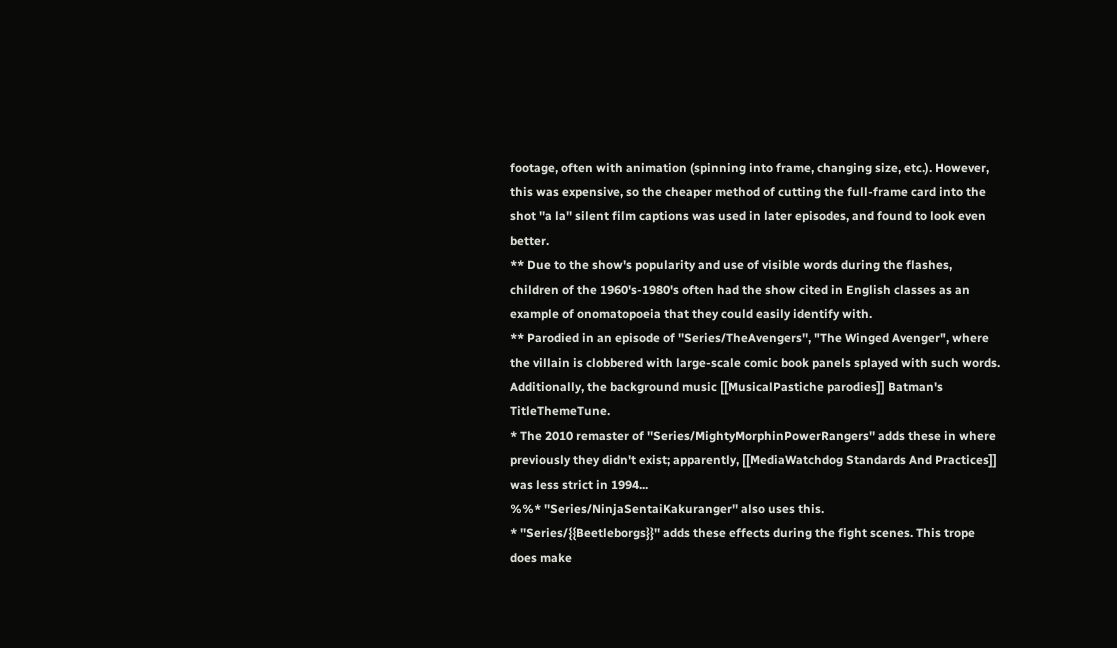footage, often with animation (spinning into frame, changing size, etc.). However, this was expensive, so the cheaper method of cutting the full-frame card into the shot ''a la'' silent film captions was used in later episodes, and found to look even better.
** Due to the show's popularity and use of visible words during the flashes, children of the 1960's-1980's often had the show cited in English classes as an example of onomatopoeia that they could easily identify with.
** Parodied in an episode of ''Series/TheAvengers'', "The Winged Avenger", where the villain is clobbered with large-scale comic book panels splayed with such words. Additionally, the background music [[MusicalPastiche parodies]] Batman's TitleThemeTune.
* The 2010 remaster of ''Series/MightyMorphinPowerRangers'' adds these in where previously they didn't exist; apparently, [[MediaWatchdog Standards And Practices]] was less strict in 1994...
%%* ''Series/NinjaSentaiKakuranger'' also uses this.
* ''Series/{{Beetleborgs}}'' adds these effects during the fight scenes. This trope does make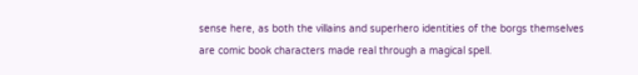sense here, as both the villains and superhero identities of the borgs themselves are comic book characters made real through a magical spell.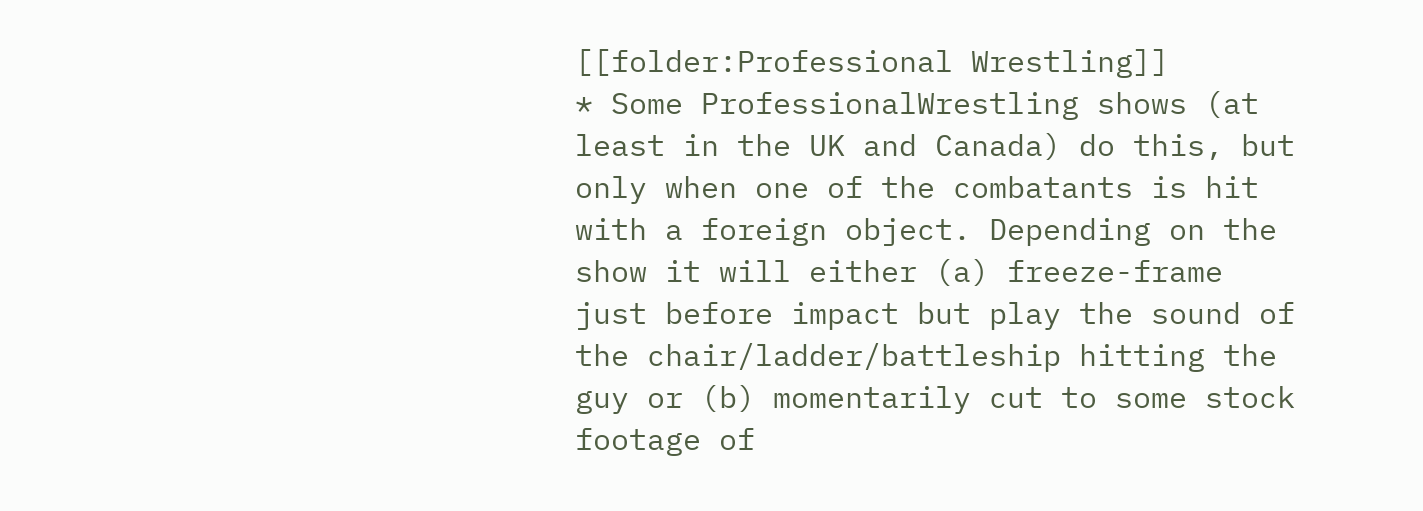[[folder:Professional Wrestling]]
* Some ProfessionalWrestling shows (at least in the UK and Canada) do this, but only when one of the combatants is hit with a foreign object. Depending on the show it will either (a) freeze-frame just before impact but play the sound of the chair/ladder/battleship hitting the guy or (b) momentarily cut to some stock footage of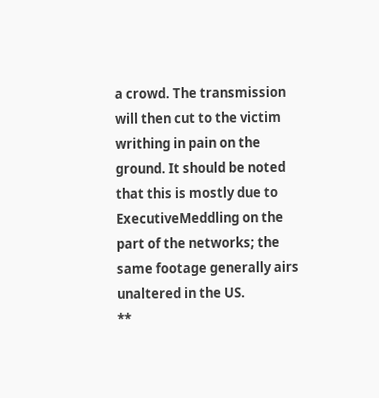a crowd. The transmission will then cut to the victim writhing in pain on the ground. It should be noted that this is mostly due to ExecutiveMeddling on the part of the networks; the same footage generally airs unaltered in the US.
**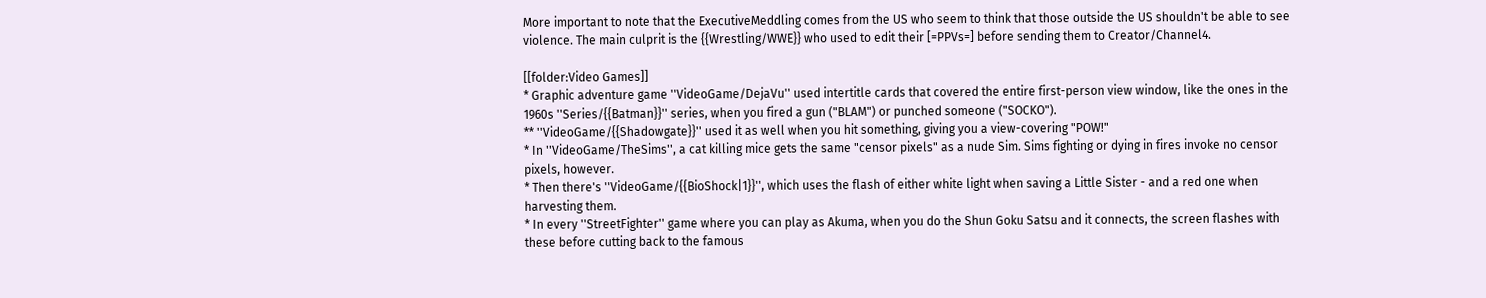More important to note that the ExecutiveMeddling comes from the US who seem to think that those outside the US shouldn't be able to see violence. The main culprit is the {{Wrestling/WWE}} who used to edit their [=PPVs=] before sending them to Creator/Channel4.

[[folder:Video Games]]
* Graphic adventure game ''VideoGame/DejaVu'' used intertitle cards that covered the entire first-person view window, like the ones in the 1960s ''Series/{{Batman}}'' series, when you fired a gun ("BLAM") or punched someone ("SOCKO").
** ''VideoGame/{{Shadowgate}}'' used it as well when you hit something, giving you a view-covering "POW!"
* In ''VideoGame/TheSims'', a cat killing mice gets the same "censor pixels" as a nude Sim. Sims fighting or dying in fires invoke no censor pixels, however.
* Then there's ''VideoGame/{{BioShock|1}}'', which uses the flash of either white light when saving a Little Sister - and a red one when harvesting them.
* In every ''StreetFighter'' game where you can play as Akuma, when you do the Shun Goku Satsu and it connects, the screen flashes with these before cutting back to the famous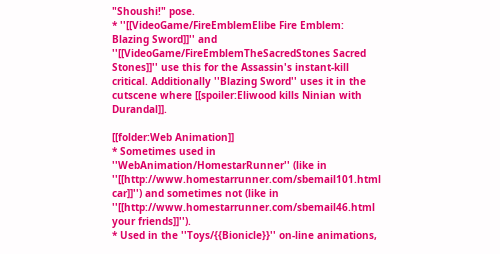"Shoushi!" pose.
* ''[[VideoGame/FireEmblemElibe Fire Emblem: Blazing Sword]]'' and ''[[VideoGame/FireEmblemTheSacredStones Sacred Stones]]'' use this for the Assassin's instant-kill critical. Additionally ''Blazing Sword'' uses it in the cutscene where [[spoiler:Eliwood kills Ninian with Durandal]].

[[folder:Web Animation]]
* Sometimes used in ''WebAnimation/HomestarRunner'' (like in ''[[http://www.homestarrunner.com/sbemail101.html car]]'') and sometimes not (like in ''[[http://www.homestarrunner.com/sbemail46.html your friends]]'').
* Used in the ''Toys/{{Bionicle}}'' on-line animations,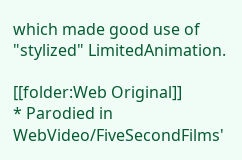which made good use of "stylized" LimitedAnimation.

[[folder:Web Original]]
* Parodied in WebVideo/FiveSecondFilms'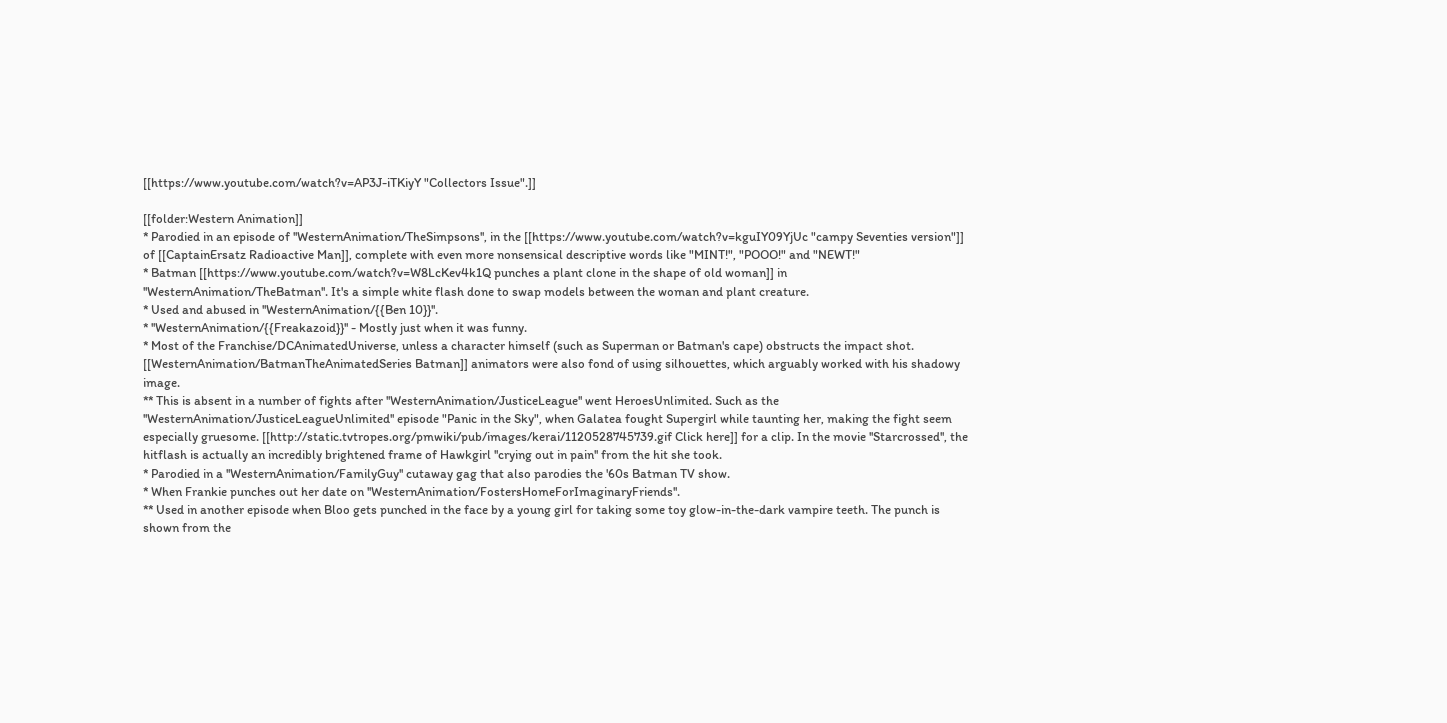[[https://www.youtube.com/watch?v=AP3J-iTKiyY "Collectors Issue".]]

[[folder:Western Animation]]
* Parodied in an episode of ''WesternAnimation/TheSimpsons'', in the [[https://www.youtube.com/watch?v=kguIY09YjUc "campy Seventies version"]] of [[CaptainErsatz Radioactive Man]], complete with even more nonsensical descriptive words like "MINT!", "POOO!" and "NEWT!"
* Batman [[https://www.youtube.com/watch?v=W8LcKev4k1Q punches a plant clone in the shape of old woman]] in ''WesternAnimation/TheBatman''. It's a simple white flash done to swap models between the woman and plant creature.
* Used and abused in ''WesternAnimation/{{Ben 10}}''.
* ''WesternAnimation/{{Freakazoid}}'' - Mostly just when it was funny.
* Most of the Franchise/DCAnimatedUniverse, unless a character himself (such as Superman or Batman's cape) obstructs the impact shot. [[WesternAnimation/BatmanTheAnimatedSeries Batman]] animators were also fond of using silhouettes, which arguably worked with his shadowy image.
** This is absent in a number of fights after ''WesternAnimation/JusticeLeague'' went HeroesUnlimited. Such as the ''WesternAnimation/JusticeLeagueUnlimited'' episode "Panic in the Sky", when Galatea fought Supergirl while taunting her, making the fight seem especially gruesome. [[http://static.tvtropes.org/pmwiki/pub/images/kerai/1120528745739.gif Click here]] for a clip. In the movie ''Starcrossed'', the hitflash is actually an incredibly brightened frame of Hawkgirl ''crying out in pain'' from the hit she took.
* Parodied in a ''WesternAnimation/FamilyGuy'' cutaway gag that also parodies the '60s Batman TV show.
* When Frankie punches out her date on ''WesternAnimation/FostersHomeForImaginaryFriends''.
** Used in another episode when Bloo gets punched in the face by a young girl for taking some toy glow-in-the-dark vampire teeth. The punch is shown from the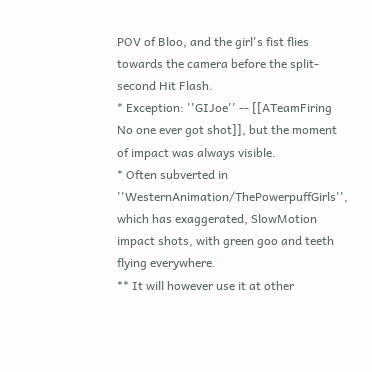POV of Bloo, and the girl's fist flies towards the camera before the split-second Hit Flash.
* Exception: ''GIJoe'' -- [[ATeamFiring No one ever got shot]], but the moment of impact was always visible.
* Often subverted in ''WesternAnimation/ThePowerpuffGirls'', which has exaggerated, SlowMotion impact shots, with green goo and teeth flying everywhere.
** It will however use it at other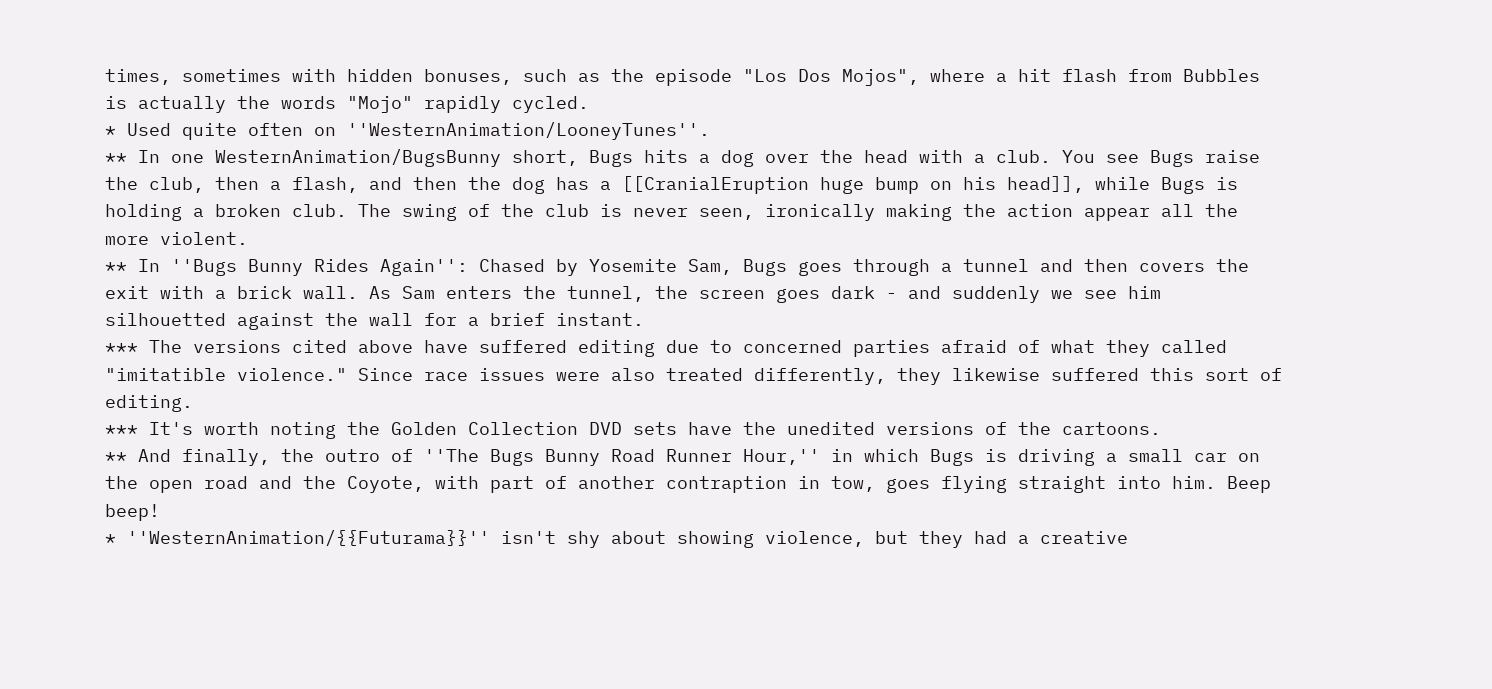times, sometimes with hidden bonuses, such as the episode "Los Dos Mojos", where a hit flash from Bubbles is actually the words "Mojo" rapidly cycled.
* Used quite often on ''WesternAnimation/LooneyTunes''.
** In one WesternAnimation/BugsBunny short, Bugs hits a dog over the head with a club. You see Bugs raise the club, then a flash, and then the dog has a [[CranialEruption huge bump on his head]], while Bugs is holding a broken club. The swing of the club is never seen, ironically making the action appear all the more violent.
** In ''Bugs Bunny Rides Again'': Chased by Yosemite Sam, Bugs goes through a tunnel and then covers the exit with a brick wall. As Sam enters the tunnel, the screen goes dark - and suddenly we see him silhouetted against the wall for a brief instant.
*** The versions cited above have suffered editing due to concerned parties afraid of what they called "imitatible violence." Since race issues were also treated differently, they likewise suffered this sort of editing.
*** It's worth noting the Golden Collection DVD sets have the unedited versions of the cartoons.
** And finally, the outro of ''The Bugs Bunny Road Runner Hour,'' in which Bugs is driving a small car on the open road and the Coyote, with part of another contraption in tow, goes flying straight into him. Beep beep!
* ''WesternAnimation/{{Futurama}}'' isn't shy about showing violence, but they had a creative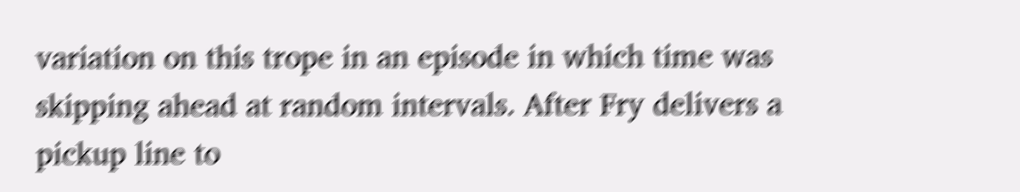variation on this trope in an episode in which time was skipping ahead at random intervals. After Fry delivers a pickup line to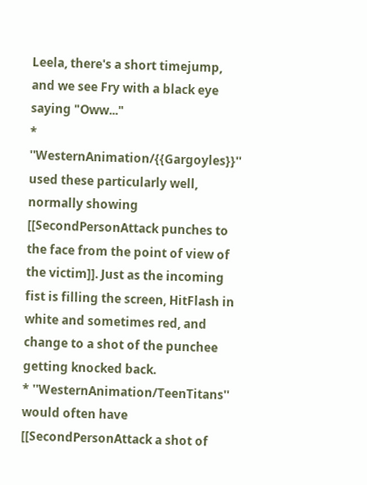Leela, there's a short timejump, and we see Fry with a black eye saying "Oww..."
* ''WesternAnimation/{{Gargoyles}}'' used these particularly well, normally showing [[SecondPersonAttack punches to the face from the point of view of the victim]]. Just as the incoming fist is filling the screen, HitFlash in white and sometimes red, and change to a shot of the punchee getting knocked back.
* ''WesternAnimation/TeenTitans'' would often have [[SecondPersonAttack a shot of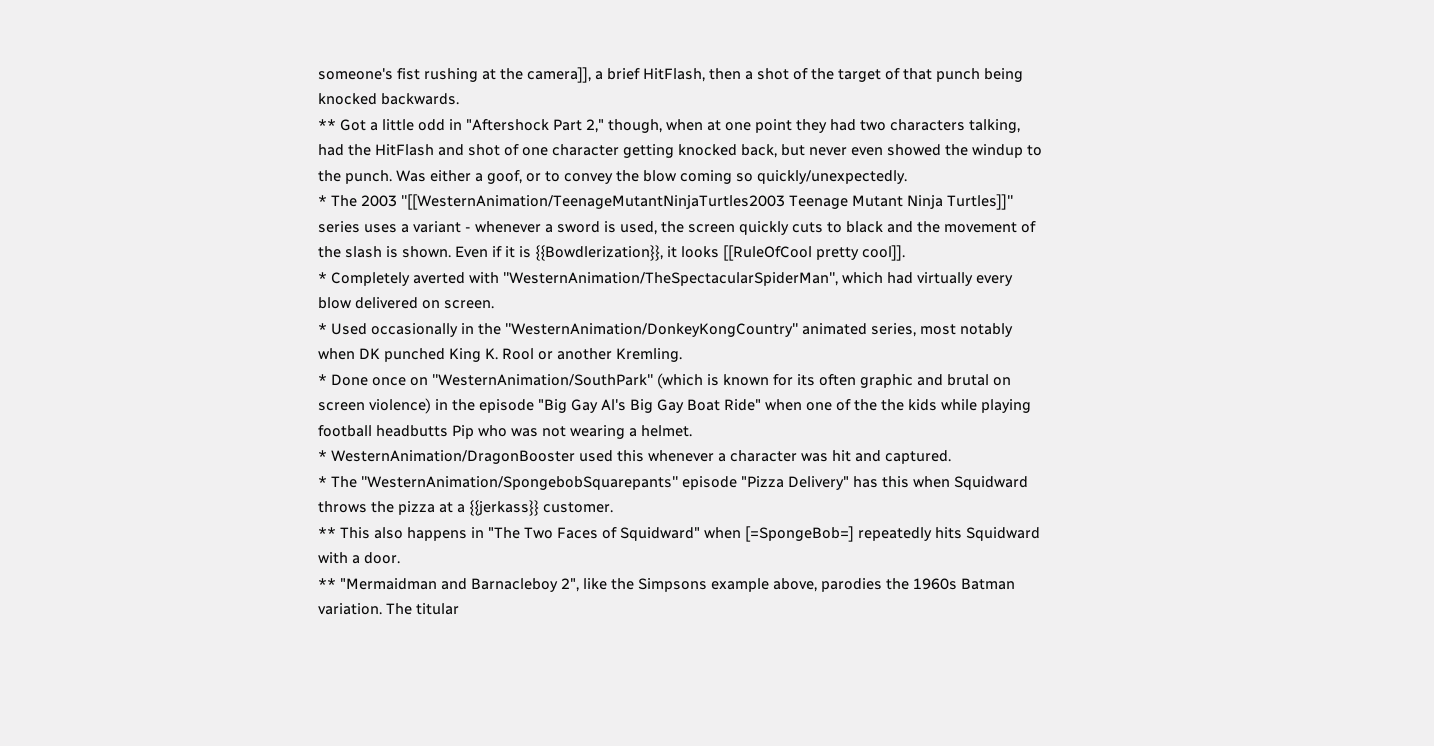someone's fist rushing at the camera]], a brief HitFlash, then a shot of the target of that punch being knocked backwards.
** Got a little odd in "Aftershock Part 2," though, when at one point they had two characters talking, had the HitFlash and shot of one character getting knocked back, but never even showed the windup to the punch. Was either a goof, or to convey the blow coming so quickly/unexpectedly.
* The 2003 ''[[WesternAnimation/TeenageMutantNinjaTurtles2003 Teenage Mutant Ninja Turtles]]'' series uses a variant - whenever a sword is used, the screen quickly cuts to black and the movement of the slash is shown. Even if it is {{Bowdlerization}}, it looks [[RuleOfCool pretty cool]].
* Completely averted with ''WesternAnimation/TheSpectacularSpiderMan'', which had virtually every blow delivered on screen.
* Used occasionally in the ''WesternAnimation/DonkeyKongCountry'' animated series, most notably when DK punched King K. Rool or another Kremling.
* Done once on ''WesternAnimation/SouthPark'' (which is known for its often graphic and brutal on screen violence) in the episode "Big Gay Al's Big Gay Boat Ride" when one of the the kids while playing football headbutts Pip who was not wearing a helmet.
* WesternAnimation/DragonBooster used this whenever a character was hit and captured.
* The ''WesternAnimation/SpongebobSquarepants'' episode "Pizza Delivery" has this when Squidward throws the pizza at a {{jerkass}} customer.
** This also happens in "The Two Faces of Squidward" when [=SpongeBob=] repeatedly hits Squidward with a door.
** "Mermaidman and Barnacleboy 2", like the Simpsons example above, parodies the 1960s Batman variation. The titular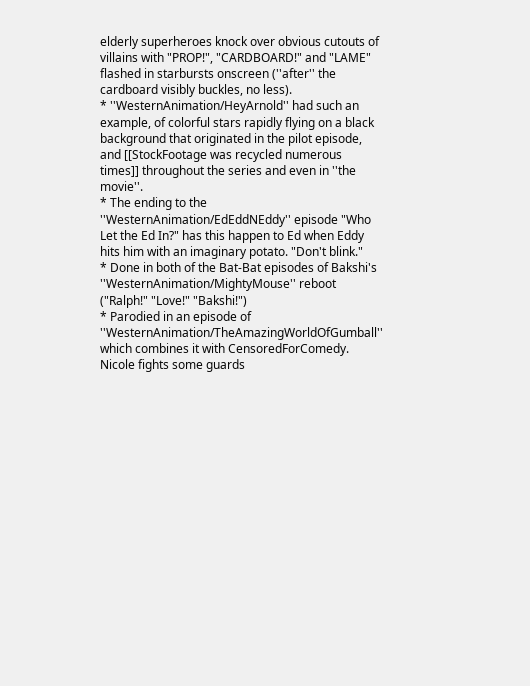elderly superheroes knock over obvious cutouts of villains with "PROP!", "CARDBOARD!" and "LAME" flashed in starbursts onscreen (''after'' the cardboard visibly buckles, no less).
* ''WesternAnimation/HeyArnold'' had such an example, of colorful stars rapidly flying on a black background that originated in the pilot episode, and [[StockFootage was recycled numerous times]] throughout the series and even in ''the movie''.
* The ending to the ''WesternAnimation/EdEddNEddy'' episode "Who Let the Ed In?" has this happen to Ed when Eddy hits him with an imaginary potato. "Don't blink."
* Done in both of the Bat-Bat episodes of Bakshi's ''WesternAnimation/MightyMouse'' reboot ("Ralph!" "Love!" "Bakshi!")
* Parodied in an episode of ''WesternAnimation/TheAmazingWorldOfGumball'' which combines it with CensoredForComedy. Nicole fights some guards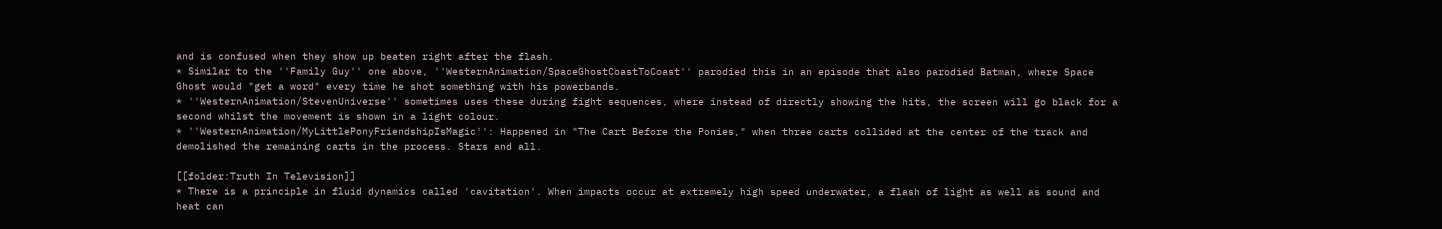and is confused when they show up beaten right after the flash.
* Similar to the ''Family Guy'' one above, ''WesternAnimation/SpaceGhostCoastToCoast'' parodied this in an episode that also parodied Batman, where Space Ghost would "get a word" every time he shot something with his powerbands.
* ''WesternAnimation/StevenUniverse'' sometimes uses these during fight sequences, where instead of directly showing the hits, the screen will go black for a second whilst the movement is shown in a light colour.
* ''WesternAnimation/MyLittlePonyFriendshipIsMagic'': Happened in "The Cart Before the Ponies," when three carts collided at the center of the track and demolished the remaining carts in the process. Stars and all.

[[folder:Truth In Television]]
* There is a principle in fluid dynamics called 'cavitation'. When impacts occur at extremely high speed underwater, a flash of light as well as sound and heat can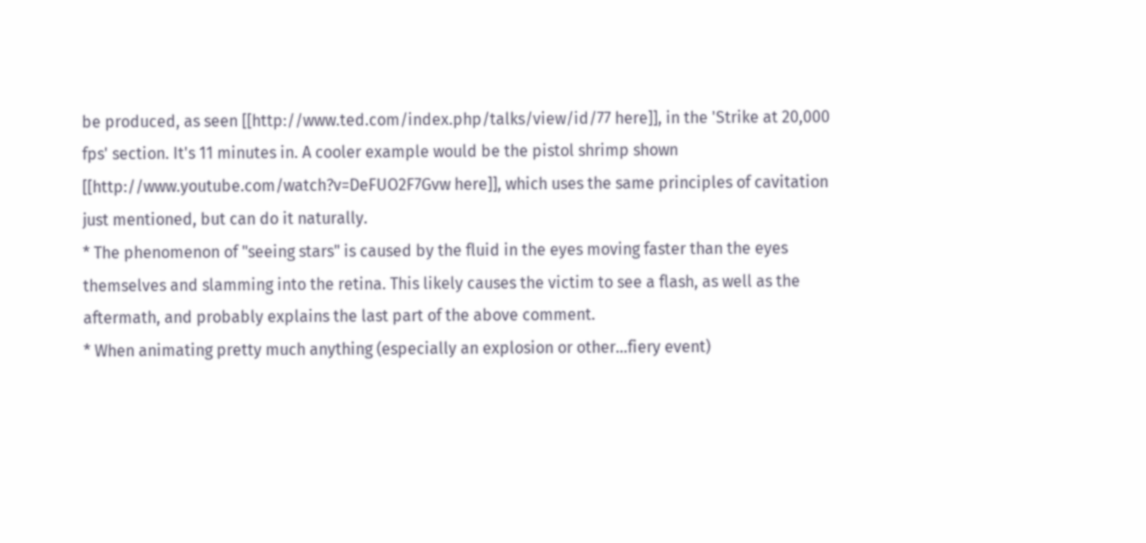be produced, as seen [[http://www.ted.com/index.php/talks/view/id/77 here]], in the 'Strike at 20,000 fps' section. It's 11 minutes in. A cooler example would be the pistol shrimp shown [[http://www.youtube.com/watch?v=DeFUO2F7Gvw here]], which uses the same principles of cavitation just mentioned, but can do it naturally.
* The phenomenon of "seeing stars" is caused by the fluid in the eyes moving faster than the eyes themselves and slamming into the retina. This likely causes the victim to see a flash, as well as the aftermath, and probably explains the last part of the above comment.
* When animating pretty much anything (especially an explosion or other...fiery event)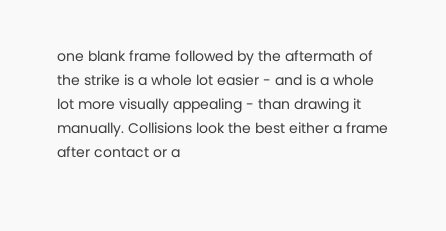one blank frame followed by the aftermath of the strike is a whole lot easier - and is a whole lot more visually appealing - than drawing it manually. Collisions look the best either a frame after contact or a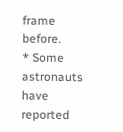frame before.
* Some astronauts have reported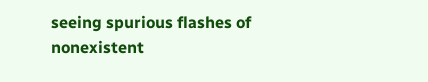seeing spurious flashes of nonexistent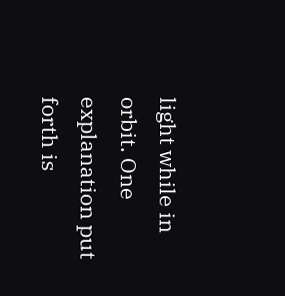light while in orbit. One explanation put forth is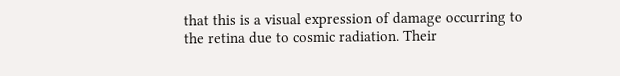that this is a visual expression of damage occurring to the retina due to cosmic radiation. Their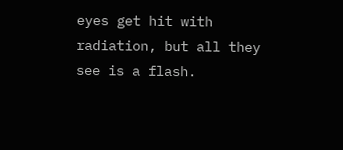eyes get hit with radiation, but all they see is a flash.